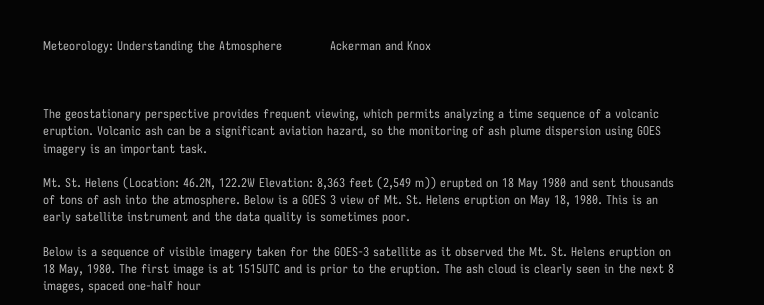Meteorology: Understanding the Atmosphere            Ackerman and Knox



The geostationary perspective provides frequent viewing, which permits analyzing a time sequence of a volcanic eruption. Volcanic ash can be a significant aviation hazard, so the monitoring of ash plume dispersion using GOES imagery is an important task.

Mt. St. Helens (Location: 46.2N, 122.2W Elevation: 8,363 feet (2,549 m)) erupted on 18 May 1980 and sent thousands of tons of ash into the atmosphere. Below is a GOES 3 view of Mt. St. Helens eruption on May 18, 1980. This is an early satellite instrument and the data quality is sometimes poor.

Below is a sequence of visible imagery taken for the GOES-3 satellite as it observed the Mt. St. Helens eruption on 18 May, 1980. The first image is at 1515UTC and is prior to the eruption. The ash cloud is clearly seen in the next 8 images, spaced one-half hour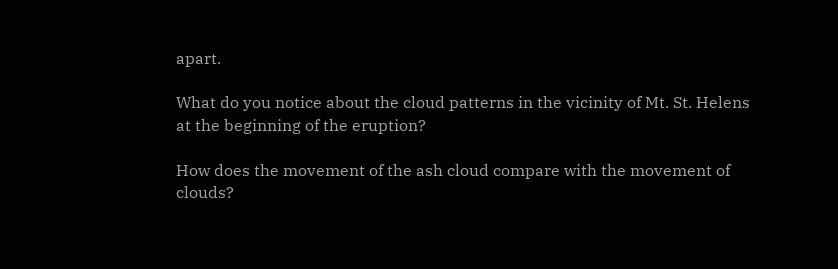apart.

What do you notice about the cloud patterns in the vicinity of Mt. St. Helens at the beginning of the eruption?

How does the movement of the ash cloud compare with the movement of clouds?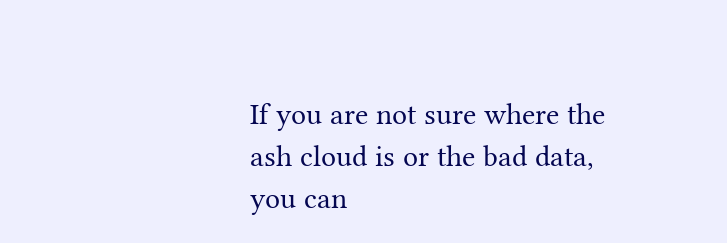If you are not sure where the ash cloud is or the bad data, you can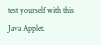test yourself with this Java Applet.